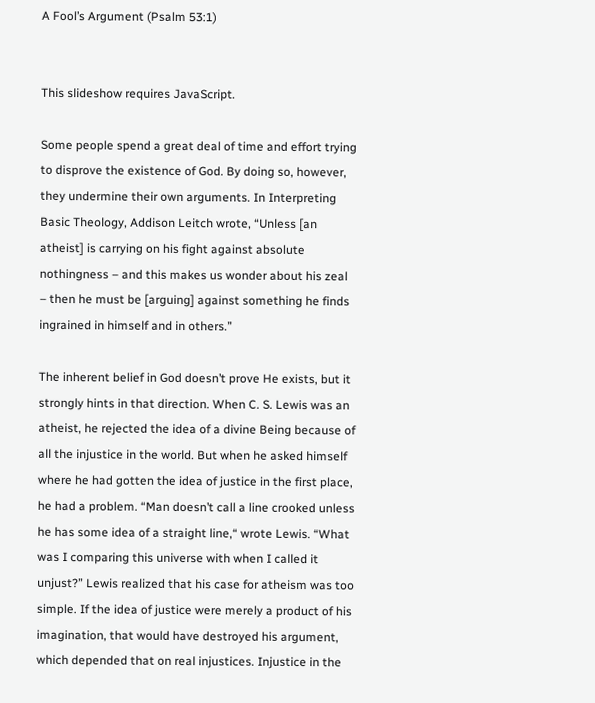A Fool’s Argument (Psalm 53:1)


This slideshow requires JavaScript.

Some people spend a great deal of time and effort trying to disprove the existence of God. By doing so, however, they undermine their own arguments. In Interpreting Basic Theology, Addison Leitch wrote, “Unless [an atheist] is carrying on his fight against absolute nothingness – and this makes us wonder about his zeal – then he must be [arguing] against something he finds ingrained in himself and in others.”

The inherent belief in God doesn’t prove He exists, but it strongly hints in that direction. When C. S. Lewis was an atheist, he rejected the idea of a divine Being because of all the injustice in the world. But when he asked himself where he had gotten the idea of justice in the first place, he had a problem. “Man doesn’t call a line crooked unless he has some idea of a straight line,“ wrote Lewis. “What was I comparing this universe with when I called it unjust?” Lewis realized that his case for atheism was too simple. If the idea of justice were merely a product of his imagination, that would have destroyed his argument, which depended that on real injustices. Injustice in the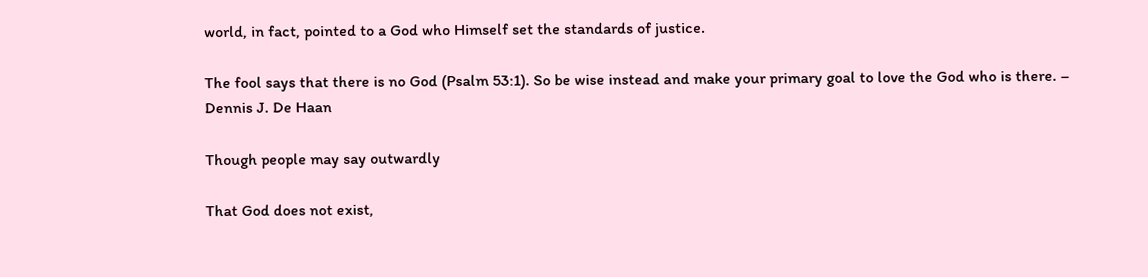world, in fact, pointed to a God who Himself set the standards of justice.

The fool says that there is no God (Psalm 53:1). So be wise instead and make your primary goal to love the God who is there. – Dennis J. De Haan

Though people may say outwardly

That God does not exist,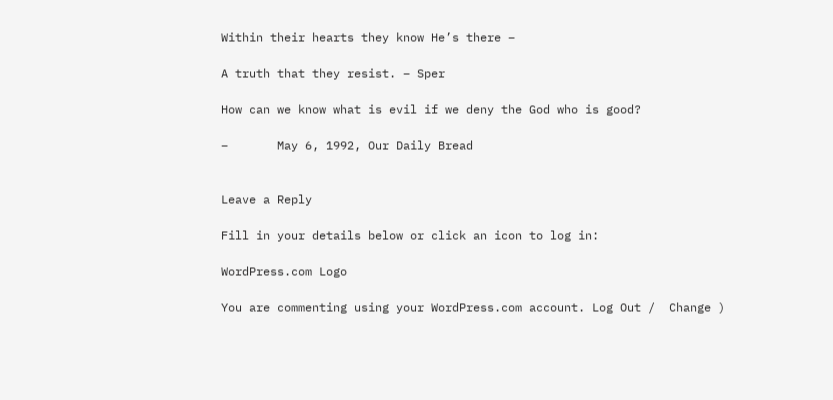Within their hearts they know He’s there –

A truth that they resist. – Sper

How can we know what is evil if we deny the God who is good?

–       May 6, 1992, Our Daily Bread


Leave a Reply

Fill in your details below or click an icon to log in:

WordPress.com Logo

You are commenting using your WordPress.com account. Log Out /  Change )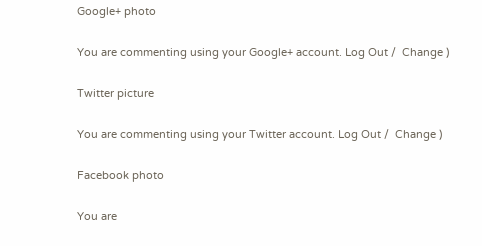Google+ photo

You are commenting using your Google+ account. Log Out /  Change )

Twitter picture

You are commenting using your Twitter account. Log Out /  Change )

Facebook photo

You are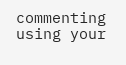commenting using your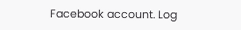Facebook account. Log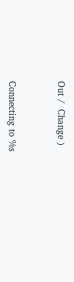Out /  Change )


Connecting to %s